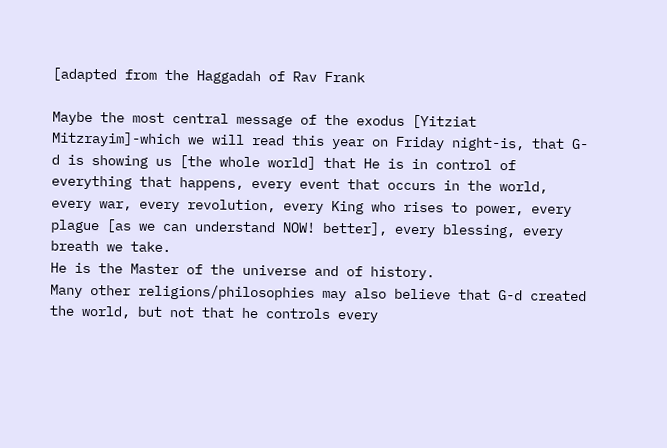[adapted from the Haggadah of Rav Frank

Maybe the most central message of the exodus [Yitziat Mitzrayim]-which we will read this year on Friday night-is, that G-d is showing us [the whole world] that He is in control of everything that happens, every event that occurs in the world, every war, every revolution, every King who rises to power, every plague [as we can understand NOW! better], every blessing, every breath we take.
He is the Master of the universe and of history.
Many other religions/philosophies may also believe that G-d created the world, but not that he controls every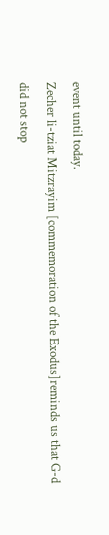event until today.
Zecher li-tziat Mitzrayim [commemoration of the Exodus]reminds us that G-d did not stop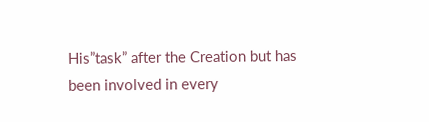His”task” after the Creation but has been involved in every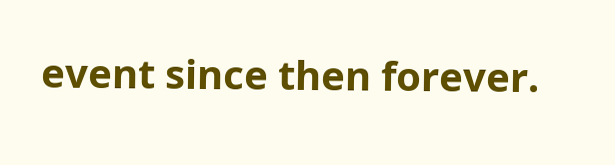event since then forever.